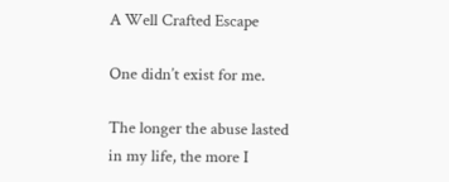A Well Crafted Escape

One didn’t exist for me.

The longer the abuse lasted in my life, the more I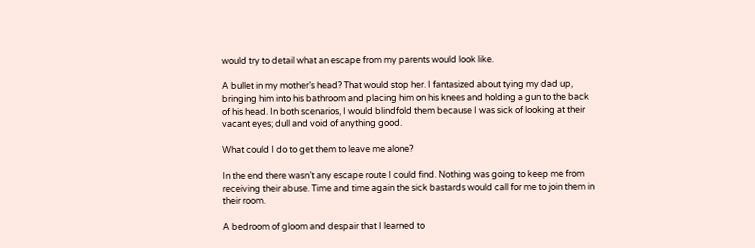would try to detail what an escape from my parents would look like.

A bullet in my mother’s head? That would stop her. I fantasized about tying my dad up, bringing him into his bathroom and placing him on his knees and holding a gun to the back of his head. In both scenarios, I would blindfold them because I was sick of looking at their vacant eyes; dull and void of anything good.

What could I do to get them to leave me alone?

In the end there wasn’t any escape route I could find. Nothing was going to keep me from receiving their abuse. Time and time again the sick bastards would call for me to join them in their room.

A bedroom of gloom and despair that I learned to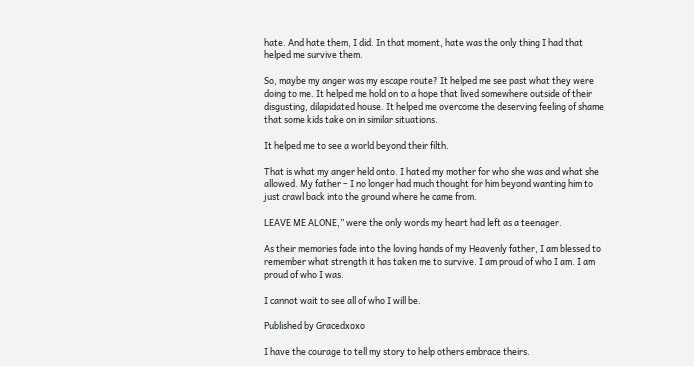hate. And hate them, I did. In that moment, hate was the only thing I had that helped me survive them.

So, maybe my anger was my escape route? It helped me see past what they were doing to me. It helped me hold on to a hope that lived somewhere outside of their disgusting, dilapidated house. It helped me overcome the deserving feeling of shame that some kids take on in similar situations.

It helped me to see a world beyond their filth.

That is what my anger held onto. I hated my mother for who she was and what she allowed. My father – I no longer had much thought for him beyond wanting him to just crawl back into the ground where he came from.

LEAVE ME ALONE,” were the only words my heart had left as a teenager.

As their memories fade into the loving hands of my Heavenly father, I am blessed to remember what strength it has taken me to survive. I am proud of who I am. I am proud of who I was.

I cannot wait to see all of who I will be.

Published by Gracedxoxo

I have the courage to tell my story to help others embrace theirs.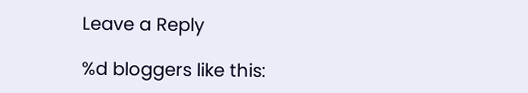Leave a Reply

%d bloggers like this: